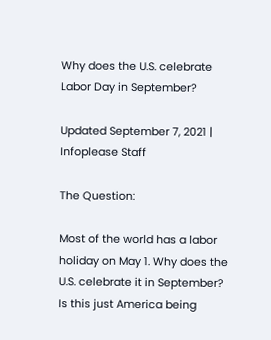Why does the U.S. celebrate Labor Day in September?

Updated September 7, 2021 | Infoplease Staff

The Question:

Most of the world has a labor holiday on May 1. Why does the U.S. celebrate it in September? Is this just America being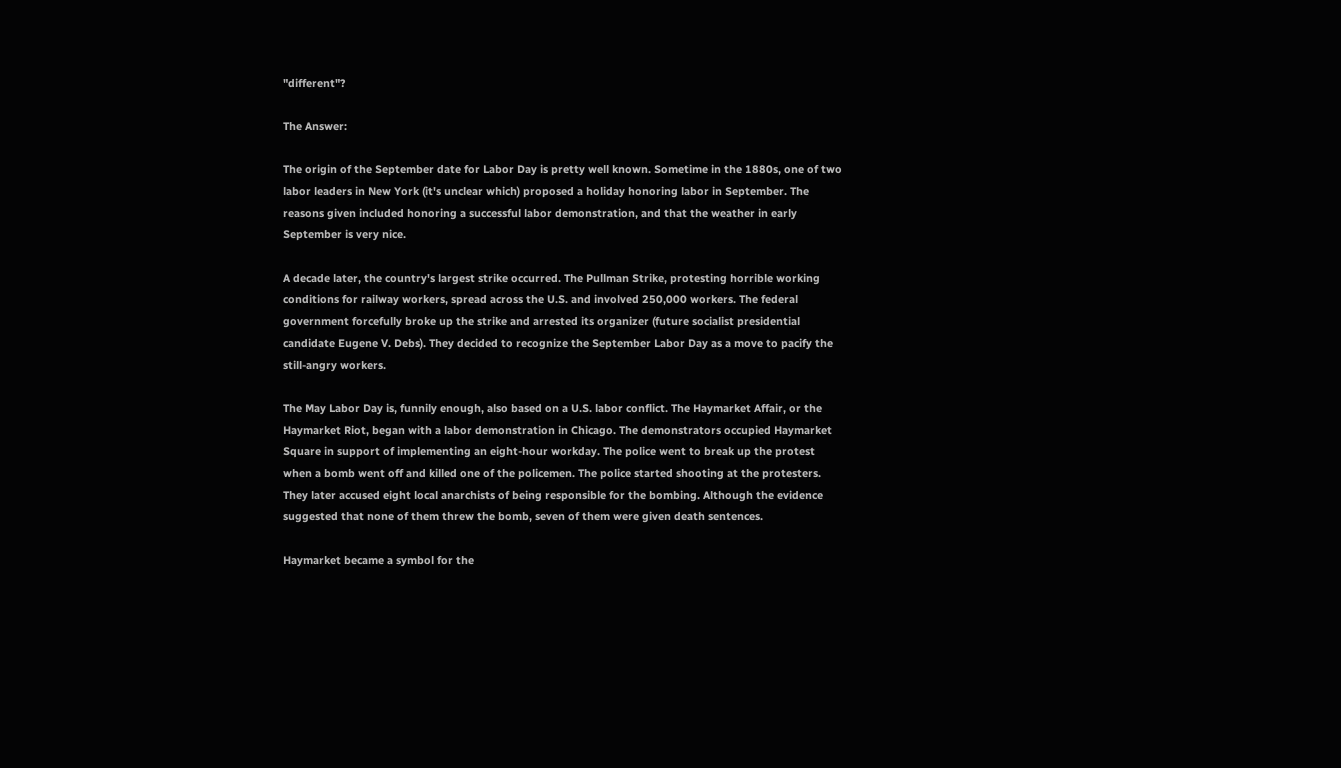"different"?

The Answer:

The origin of the September date for Labor Day is pretty well known. Sometime in the 1880s, one of two labor leaders in New York (it's unclear which) proposed a holiday honoring labor in September. The reasons given included honoring a successful labor demonstration, and that the weather in early September is very nice.

A decade later, the country's largest strike occurred. The Pullman Strike, protesting horrible working conditions for railway workers, spread across the U.S. and involved 250,000 workers. The federal government forcefully broke up the strike and arrested its organizer (future socialist presidential candidate Eugene V. Debs). They decided to recognize the September Labor Day as a move to pacify the still-angry workers.

The May Labor Day is, funnily enough, also based on a U.S. labor conflict. The Haymarket Affair, or the Haymarket Riot, began with a labor demonstration in Chicago. The demonstrators occupied Haymarket Square in support of implementing an eight-hour workday. The police went to break up the protest when a bomb went off and killed one of the policemen. The police started shooting at the protesters. They later accused eight local anarchists of being responsible for the bombing. Although the evidence suggested that none of them threw the bomb, seven of them were given death sentences.

Haymarket became a symbol for the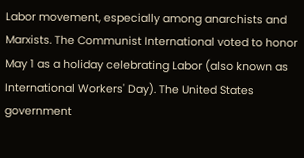Labor movement, especially among anarchists and Marxists. The Communist International voted to honor May 1 as a holiday celebrating Labor (also known as International Workers' Day). The United States government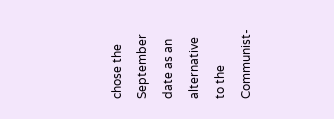chose the September date as an alternative to the Communist-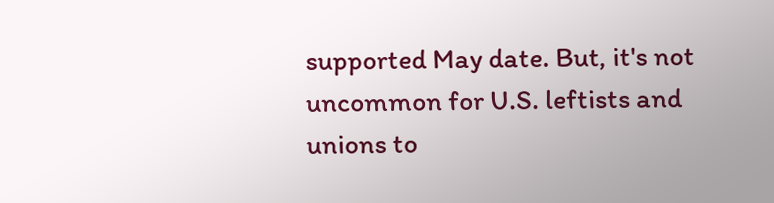supported May date. But, it's not uncommon for U.S. leftists and unions to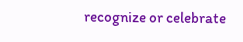recognize or celebrate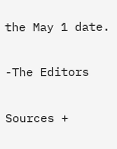the May 1 date.

-The Editors

Sources +